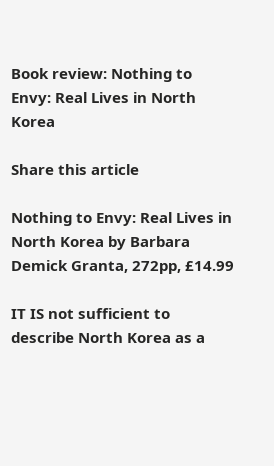Book review: Nothing to Envy: Real Lives in North Korea

Share this article

Nothing to Envy: Real Lives in North Korea by Barbara Demick Granta, 272pp, £14.99

IT IS not sufficient to describe North Korea as a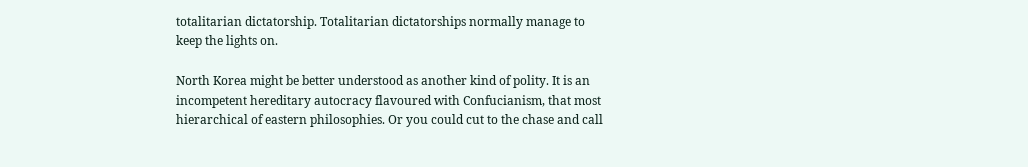totalitarian dictatorship. Totalitarian dictatorships normally manage to keep the lights on.

North Korea might be better understood as another kind of polity. It is an incompetent hereditary autocracy flavoured with Confucianism, that most hierarchical of eastern philosophies. Or you could cut to the chase and call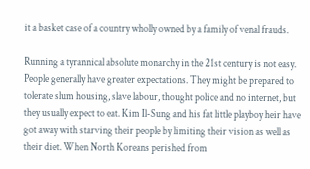it a basket case of a country wholly owned by a family of venal frauds.

Running a tyrannical absolute monarchy in the 21st century is not easy. People generally have greater expectations. They might be prepared to tolerate slum housing, slave labour, thought police and no internet, but they usually expect to eat. Kim Il-Sung and his fat little playboy heir have got away with starving their people by limiting their vision as well as their diet. When North Koreans perished from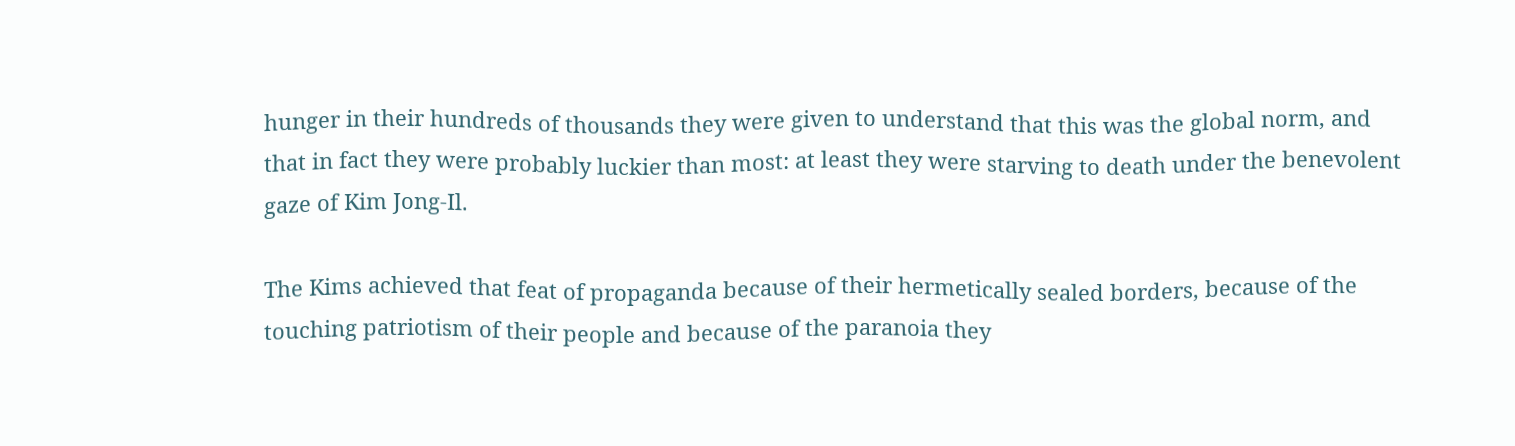hunger in their hundreds of thousands they were given to understand that this was the global norm, and that in fact they were probably luckier than most: at least they were starving to death under the benevolent gaze of Kim Jong-Il.

The Kims achieved that feat of propaganda because of their hermetically sealed borders, because of the touching patriotism of their people and because of the paranoia they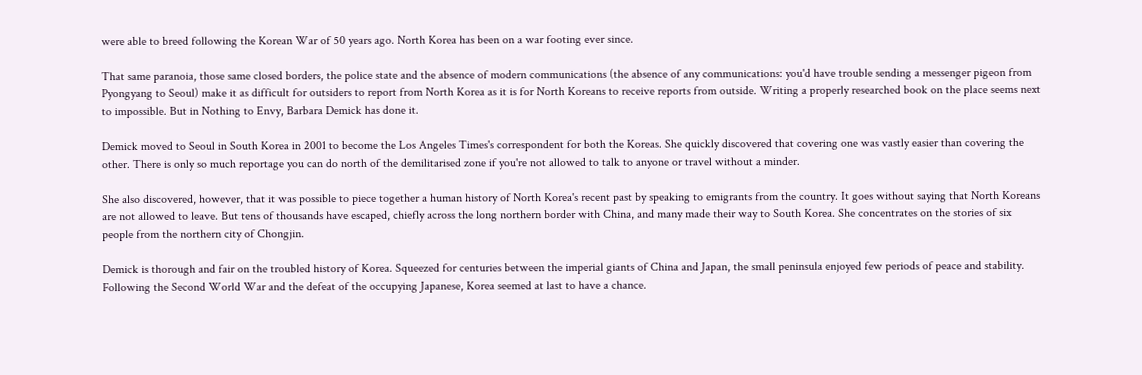were able to breed following the Korean War of 50 years ago. North Korea has been on a war footing ever since.

That same paranoia, those same closed borders, the police state and the absence of modern communications (the absence of any communications: you'd have trouble sending a messenger pigeon from Pyongyang to Seoul) make it as difficult for outsiders to report from North Korea as it is for North Koreans to receive reports from outside. Writing a properly researched book on the place seems next to impossible. But in Nothing to Envy, Barbara Demick has done it.

Demick moved to Seoul in South Korea in 2001 to become the Los Angeles Times's correspondent for both the Koreas. She quickly discovered that covering one was vastly easier than covering the other. There is only so much reportage you can do north of the demilitarised zone if you're not allowed to talk to anyone or travel without a minder.

She also discovered, however, that it was possible to piece together a human history of North Korea's recent past by speaking to emigrants from the country. It goes without saying that North Koreans are not allowed to leave. But tens of thousands have escaped, chiefly across the long northern border with China, and many made their way to South Korea. She concentrates on the stories of six people from the northern city of Chongjin.

Demick is thorough and fair on the troubled history of Korea. Squeezed for centuries between the imperial giants of China and Japan, the small peninsula enjoyed few periods of peace and stability. Following the Second World War and the defeat of the occupying Japanese, Korea seemed at last to have a chance.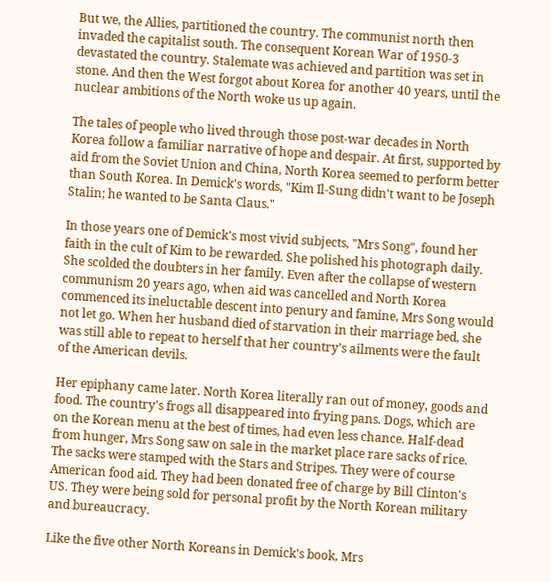But we, the Allies, partitioned the country. The communist north then invaded the capitalist south. The consequent Korean War of 1950-3 devastated the country. Stalemate was achieved and partition was set in stone. And then the West forgot about Korea for another 40 years, until the nuclear ambitions of the North woke us up again.

The tales of people who lived through those post-war decades in North Korea follow a familiar narrative of hope and despair. At first, supported by aid from the Soviet Union and China, North Korea seemed to perform better than South Korea. In Demick's words, "Kim Il-Sung didn't want to be Joseph Stalin; he wanted to be Santa Claus."

In those years one of Demick's most vivid subjects, "Mrs Song", found her faith in the cult of Kim to be rewarded. She polished his photograph daily. She scolded the doubters in her family. Even after the collapse of western communism 20 years ago, when aid was cancelled and North Korea commenced its ineluctable descent into penury and famine, Mrs Song would not let go. When her husband died of starvation in their marriage bed, she was still able to repeat to herself that her country's ailments were the fault of the American devils.

Her epiphany came later. North Korea literally ran out of money, goods and food. The country's frogs all disappeared into frying pans. Dogs, which are on the Korean menu at the best of times, had even less chance. Half-dead from hunger, Mrs Song saw on sale in the market place rare sacks of rice. The sacks were stamped with the Stars and Stripes. They were of course American food aid. They had been donated free of charge by Bill Clinton's US. They were being sold for personal profit by the North Korean military and bureaucracy.

Like the five other North Koreans in Demick's book, Mrs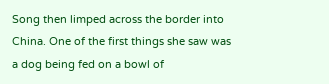Song then limped across the border into China. One of the first things she saw was a dog being fed on a bowl of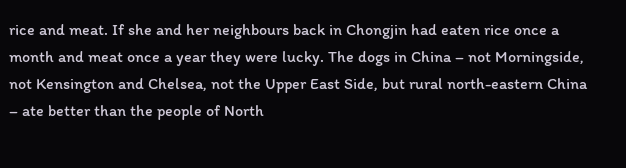rice and meat. If she and her neighbours back in Chongjin had eaten rice once a month and meat once a year they were lucky. The dogs in China – not Morningside, not Kensington and Chelsea, not the Upper East Side, but rural north-eastern China – ate better than the people of North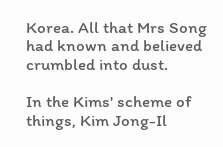Korea. All that Mrs Song had known and believed crumbled into dust.

In the Kims' scheme of things, Kim Jong-Il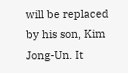will be replaced by his son, Kim Jong-Un. It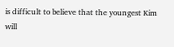is difficult to believe that the youngest Kim will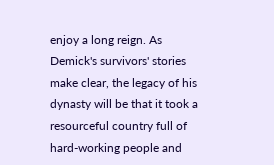enjoy a long reign. As Demick's survivors' stories make clear, the legacy of his dynasty will be that it took a resourceful country full of hard-working people and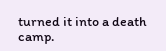turned it into a death camp.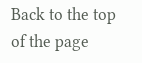Back to the top of the page